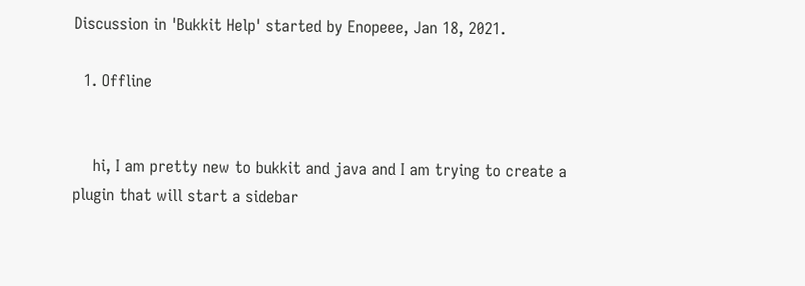Discussion in 'Bukkit Help' started by Enopeee, Jan 18, 2021.

  1. Offline


    hi, I am pretty new to bukkit and java and I am trying to create a plugin that will start a sidebar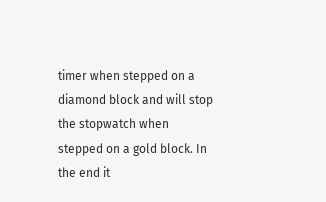timer when stepped on a diamond block and will stop the stopwatch when stepped on a gold block. In the end it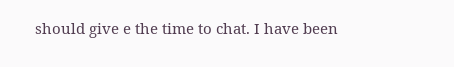should give e the time to chat. I have been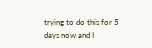trying to do this for 5 days now and I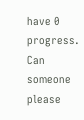have 0 progress. Can someone please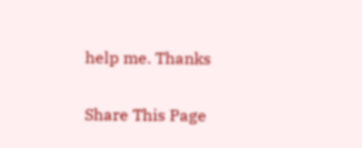help me. Thanks

Share This Page